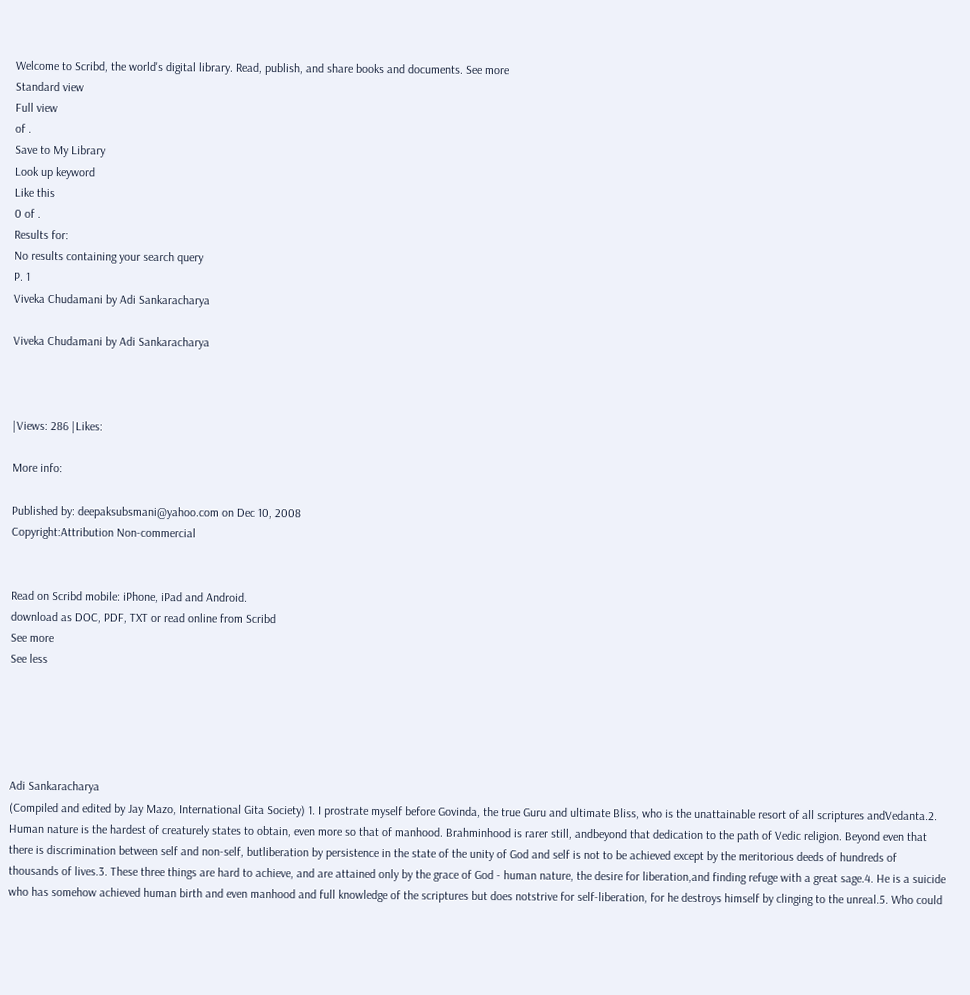Welcome to Scribd, the world's digital library. Read, publish, and share books and documents. See more
Standard view
Full view
of .
Save to My Library
Look up keyword
Like this
0 of .
Results for:
No results containing your search query
P. 1
Viveka Chudamani by Adi Sankaracharya

Viveka Chudamani by Adi Sankaracharya



|Views: 286 |Likes:

More info:

Published by: deepaksubsmani@yahoo.com on Dec 10, 2008
Copyright:Attribution Non-commercial


Read on Scribd mobile: iPhone, iPad and Android.
download as DOC, PDF, TXT or read online from Scribd
See more
See less





Adi Sankaracharya
(Compiled and edited by Jay Mazo, International Gita Society) 1. I prostrate myself before Govinda, the true Guru and ultimate Bliss, who is the unattainable resort of all scriptures andVedanta.2. Human nature is the hardest of creaturely states to obtain, even more so that of manhood. Brahminhood is rarer still, andbeyond that dedication to the path of Vedic religion. Beyond even that there is discrimination between self and non-self, butliberation by persistence in the state of the unity of God and self is not to be achieved except by the meritorious deeds of hundreds of thousands of lives.3. These three things are hard to achieve, and are attained only by the grace of God - human nature, the desire for liberation,and finding refuge with a great sage.4. He is a suicide who has somehow achieved human birth and even manhood and full knowledge of the scriptures but does notstrive for self-liberation, for he destroys himself by clinging to the unreal.5. Who could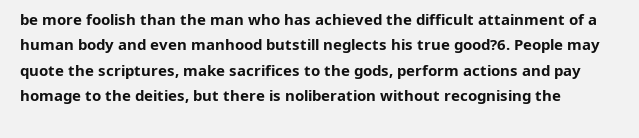be more foolish than the man who has achieved the difficult attainment of a human body and even manhood butstill neglects his true good?6. People may quote the scriptures, make sacrifices to the gods, perform actions and pay homage to the deities, but there is noliberation without recognising the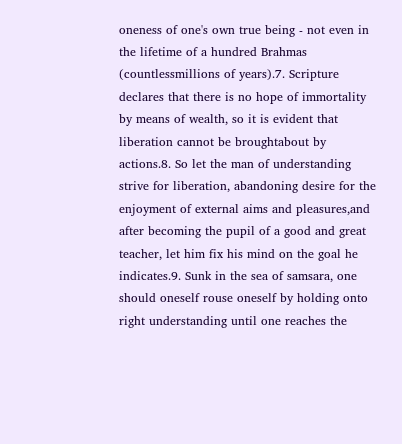oneness of one's own true being - not even in the lifetime of a hundred Brahmas (countlessmillions of years).7. Scripture declares that there is no hope of immortality by means of wealth, so it is evident that liberation cannot be broughtabout by actions.8. So let the man of understanding strive for liberation, abandoning desire for the enjoyment of external aims and pleasures,and after becoming the pupil of a good and great teacher, let him fix his mind on the goal he indicates.9. Sunk in the sea of samsara, one should oneself rouse oneself by holding onto right understanding until one reaches the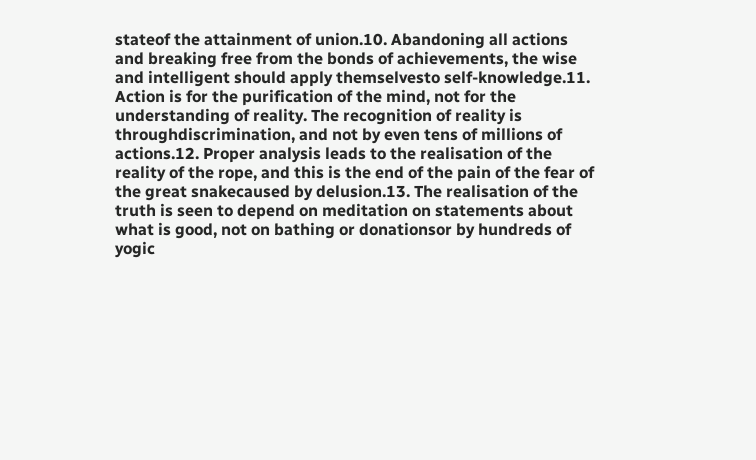stateof the attainment of union.10. Abandoning all actions and breaking free from the bonds of achievements, the wise and intelligent should apply themselvesto self-knowledge.11. Action is for the purification of the mind, not for the understanding of reality. The recognition of reality is throughdiscrimination, and not by even tens of millions of actions.12. Proper analysis leads to the realisation of the reality of the rope, and this is the end of the pain of the fear of the great snakecaused by delusion.13. The realisation of the truth is seen to depend on meditation on statements about what is good, not on bathing or donationsor by hundreds of yogic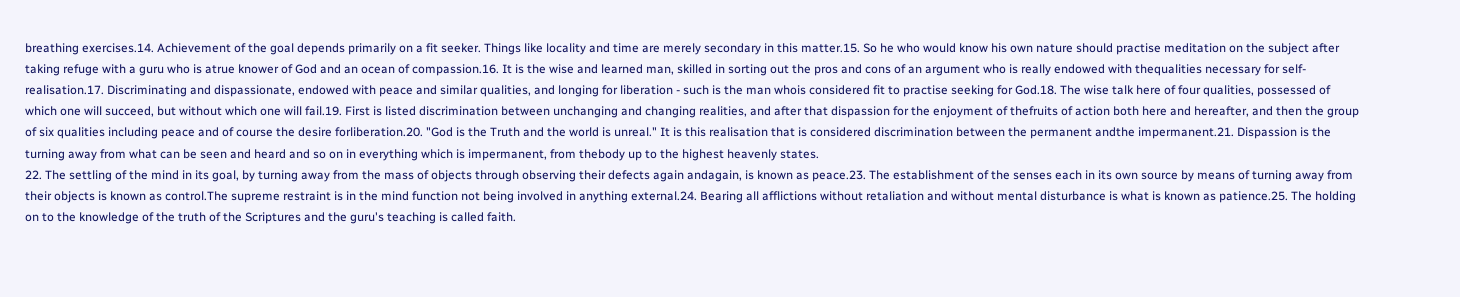breathing exercises.14. Achievement of the goal depends primarily on a fit seeker. Things like locality and time are merely secondary in this matter.15. So he who would know his own nature should practise meditation on the subject after taking refuge with a guru who is atrue knower of God and an ocean of compassion.16. It is the wise and learned man, skilled in sorting out the pros and cons of an argument who is really endowed with thequalities necessary for self-realisation.17. Discriminating and dispassionate, endowed with peace and similar qualities, and longing for liberation - such is the man whois considered fit to practise seeking for God.18. The wise talk here of four qualities, possessed of which one will succeed, but without which one will fail.19. First is listed discrimination between unchanging and changing realities, and after that dispassion for the enjoyment of thefruits of action both here and hereafter, and then the group of six qualities including peace and of course the desire forliberation.20. "God is the Truth and the world is unreal." It is this realisation that is considered discrimination between the permanent andthe impermanent.21. Dispassion is the turning away from what can be seen and heard and so on in everything which is impermanent, from thebody up to the highest heavenly states.
22. The settling of the mind in its goal, by turning away from the mass of objects through observing their defects again andagain, is known as peace.23. The establishment of the senses each in its own source by means of turning away from their objects is known as control.The supreme restraint is in the mind function not being involved in anything external.24. Bearing all afflictions without retaliation and without mental disturbance is what is known as patience.25. The holding on to the knowledge of the truth of the Scriptures and the guru's teaching is called faith.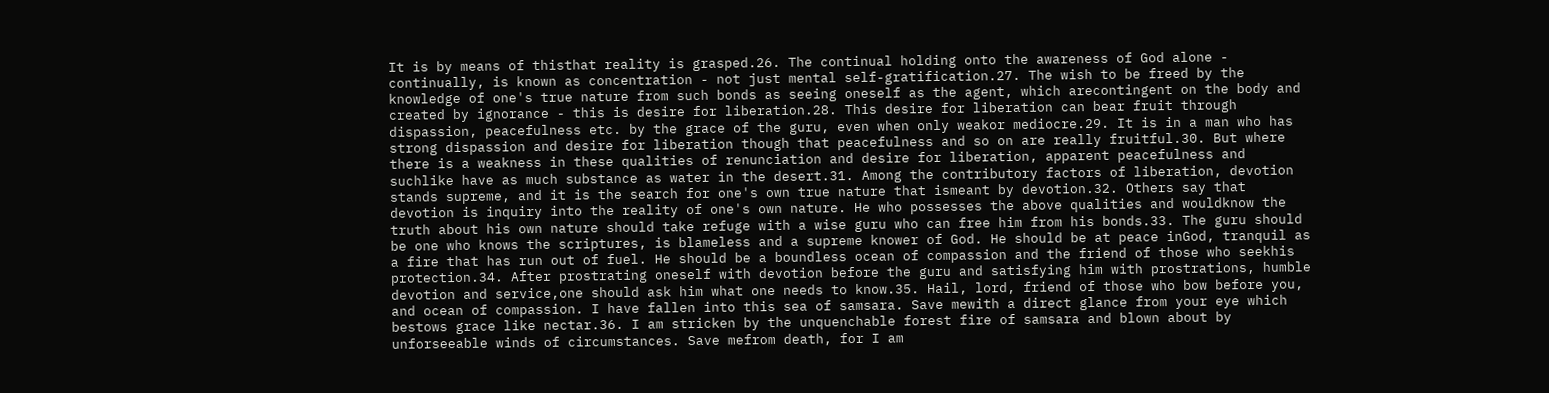It is by means of thisthat reality is grasped.26. The continual holding onto the awareness of God alone - continually, is known as concentration - not just mental self-gratification.27. The wish to be freed by the knowledge of one's true nature from such bonds as seeing oneself as the agent, which arecontingent on the body and created by ignorance - this is desire for liberation.28. This desire for liberation can bear fruit through dispassion, peacefulness etc. by the grace of the guru, even when only weakor mediocre.29. It is in a man who has strong dispassion and desire for liberation though that peacefulness and so on are really fruitful.30. But where there is a weakness in these qualities of renunciation and desire for liberation, apparent peacefulness and suchlike have as much substance as water in the desert.31. Among the contributory factors of liberation, devotion stands supreme, and it is the search for one's own true nature that ismeant by devotion.32. Others say that devotion is inquiry into the reality of one's own nature. He who possesses the above qualities and wouldknow the truth about his own nature should take refuge with a wise guru who can free him from his bonds.33. The guru should be one who knows the scriptures, is blameless and a supreme knower of God. He should be at peace inGod, tranquil as a fire that has run out of fuel. He should be a boundless ocean of compassion and the friend of those who seekhis protection.34. After prostrating oneself with devotion before the guru and satisfying him with prostrations, humble devotion and service,one should ask him what one needs to know.35. Hail, lord, friend of those who bow before you, and ocean of compassion. I have fallen into this sea of samsara. Save mewith a direct glance from your eye which bestows grace like nectar.36. I am stricken by the unquenchable forest fire of samsara and blown about by unforseeable winds of circumstances. Save mefrom death, for I am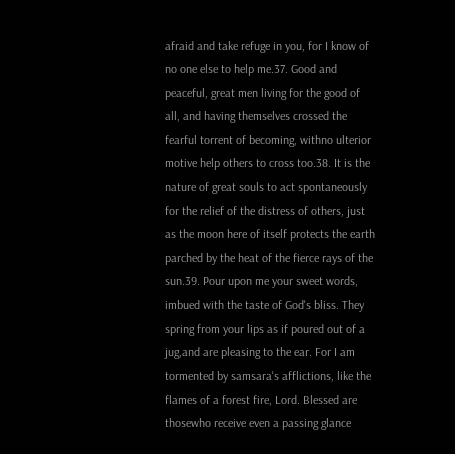afraid and take refuge in you, for I know of no one else to help me.37. Good and peaceful, great men living for the good of all, and having themselves crossed the fearful torrent of becoming, withno ulterior motive help others to cross too.38. It is the nature of great souls to act spontaneously for the relief of the distress of others, just as the moon here of itself protects the earth parched by the heat of the fierce rays of the sun.39. Pour upon me your sweet words, imbued with the taste of God's bliss. They spring from your lips as if poured out of a jug,and are pleasing to the ear. For I am tormented by samsara's afflictions, like the flames of a forest fire, Lord. Blessed are thosewho receive even a passing glance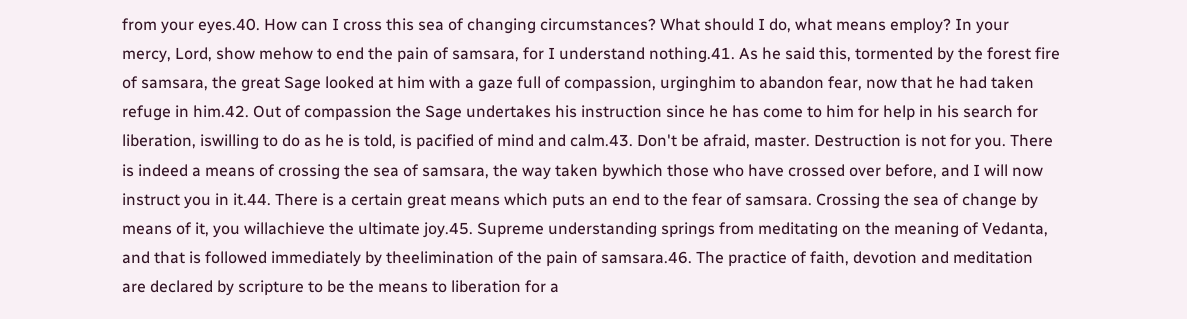from your eyes.40. How can I cross this sea of changing circumstances? What should I do, what means employ? In your mercy, Lord, show mehow to end the pain of samsara, for I understand nothing.41. As he said this, tormented by the forest fire of samsara, the great Sage looked at him with a gaze full of compassion, urginghim to abandon fear, now that he had taken refuge in him.42. Out of compassion the Sage undertakes his instruction since he has come to him for help in his search for liberation, iswilling to do as he is told, is pacified of mind and calm.43. Don't be afraid, master. Destruction is not for you. There is indeed a means of crossing the sea of samsara, the way taken bywhich those who have crossed over before, and I will now instruct you in it.44. There is a certain great means which puts an end to the fear of samsara. Crossing the sea of change by means of it, you willachieve the ultimate joy.45. Supreme understanding springs from meditating on the meaning of Vedanta, and that is followed immediately by theelimination of the pain of samsara.46. The practice of faith, devotion and meditation are declared by scripture to be the means to liberation for a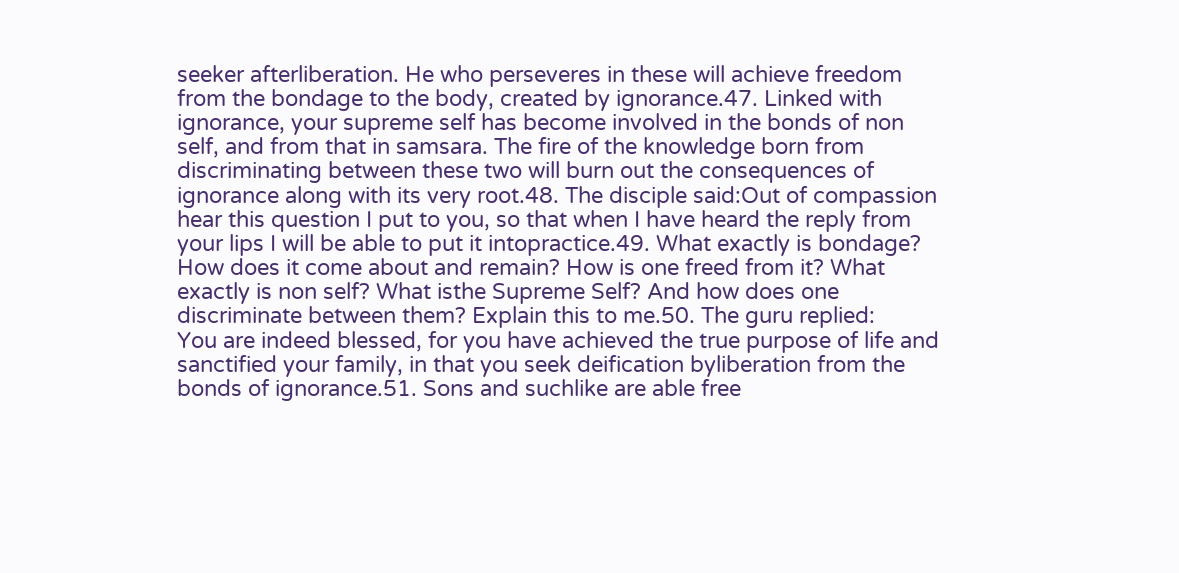seeker afterliberation. He who perseveres in these will achieve freedom from the bondage to the body, created by ignorance.47. Linked with ignorance, your supreme self has become involved in the bonds of non self, and from that in samsara. The fire of the knowledge born from discriminating between these two will burn out the consequences of ignorance along with its very root.48. The disciple said:Out of compassion hear this question I put to you, so that when I have heard the reply from your lips I will be able to put it intopractice.49. What exactly is bondage? How does it come about and remain? How is one freed from it? What exactly is non self? What isthe Supreme Self? And how does one discriminate between them? Explain this to me.50. The guru replied:
You are indeed blessed, for you have achieved the true purpose of life and sanctified your family, in that you seek deification byliberation from the bonds of ignorance.51. Sons and suchlike are able free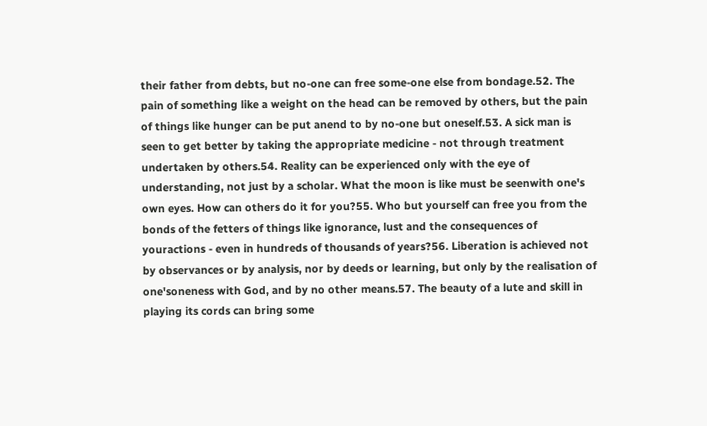their father from debts, but no-one can free some-one else from bondage.52. The pain of something like a weight on the head can be removed by others, but the pain of things like hunger can be put anend to by no-one but oneself.53. A sick man is seen to get better by taking the appropriate medicine - not through treatment undertaken by others.54. Reality can be experienced only with the eye of understanding, not just by a scholar. What the moon is like must be seenwith one's own eyes. How can others do it for you?55. Who but yourself can free you from the bonds of the fetters of things like ignorance, lust and the consequences of youractions - even in hundreds of thousands of years?56. Liberation is achieved not by observances or by analysis, nor by deeds or learning, but only by the realisation of one'soneness with God, and by no other means.57. The beauty of a lute and skill in playing its cords can bring some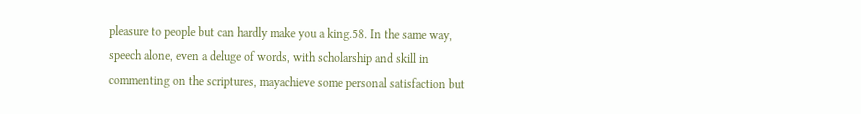pleasure to people but can hardly make you a king.58. In the same way, speech alone, even a deluge of words, with scholarship and skill in commenting on the scriptures, mayachieve some personal satisfaction but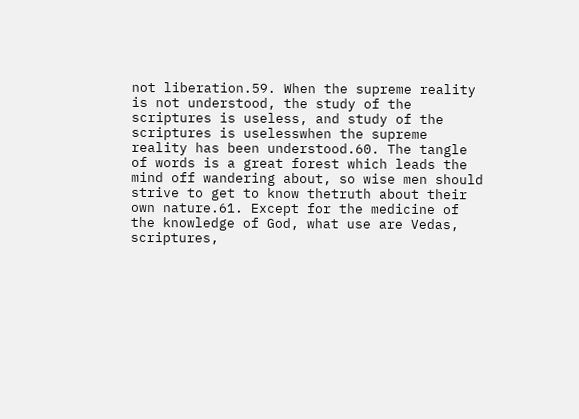not liberation.59. When the supreme reality is not understood, the study of the scriptures is useless, and study of the scriptures is uselesswhen the supreme reality has been understood.60. The tangle of words is a great forest which leads the mind off wandering about, so wise men should strive to get to know thetruth about their own nature.61. Except for the medicine of the knowledge of God, what use are Vedas, scriptures,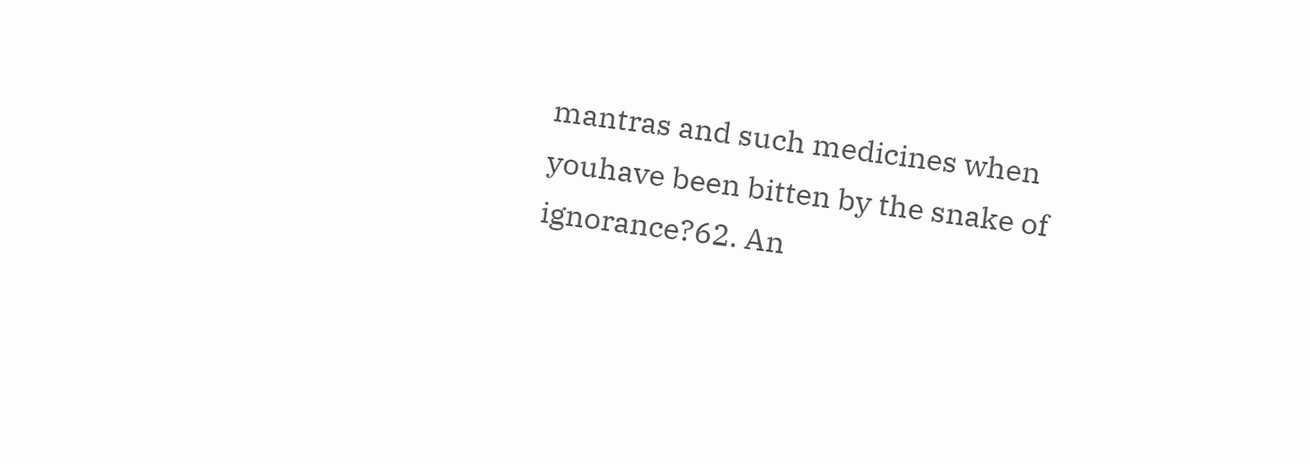mantras and such medicines when youhave been bitten by the snake of ignorance?62. An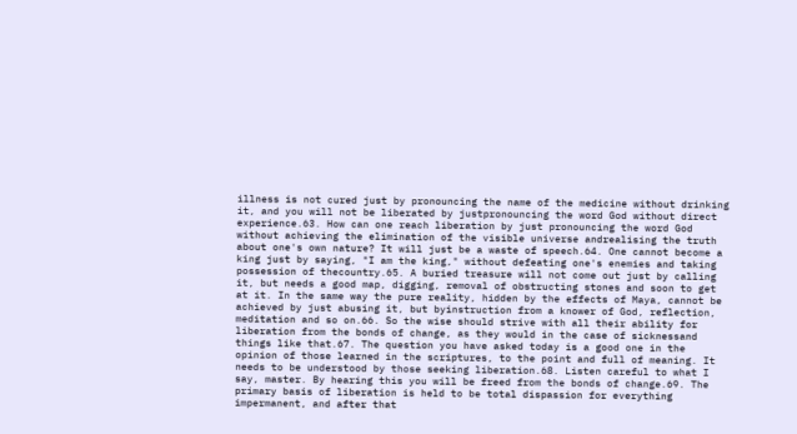illness is not cured just by pronouncing the name of the medicine without drinking it, and you will not be liberated by justpronouncing the word God without direct experience.63. How can one reach liberation by just pronouncing the word God without achieving the elimination of the visible universe andrealising the truth about one's own nature? It will just be a waste of speech.64. One cannot become a king just by saying, "I am the king," without defeating one's enemies and taking possession of thecountry.65. A buried treasure will not come out just by calling it, but needs a good map, digging, removal of obstructing stones and soon to get at it. In the same way the pure reality, hidden by the effects of Maya, cannot be achieved by just abusing it, but byinstruction from a knower of God, reflection, meditation and so on.66. So the wise should strive with all their ability for liberation from the bonds of change, as they would in the case of sicknessand things like that.67. The question you have asked today is a good one in the opinion of those learned in the scriptures, to the point and full of meaning. It needs to be understood by those seeking liberation.68. Listen careful to what I say, master. By hearing this you will be freed from the bonds of change.69. The primary basis of liberation is held to be total dispassion for everything impermanent, and after that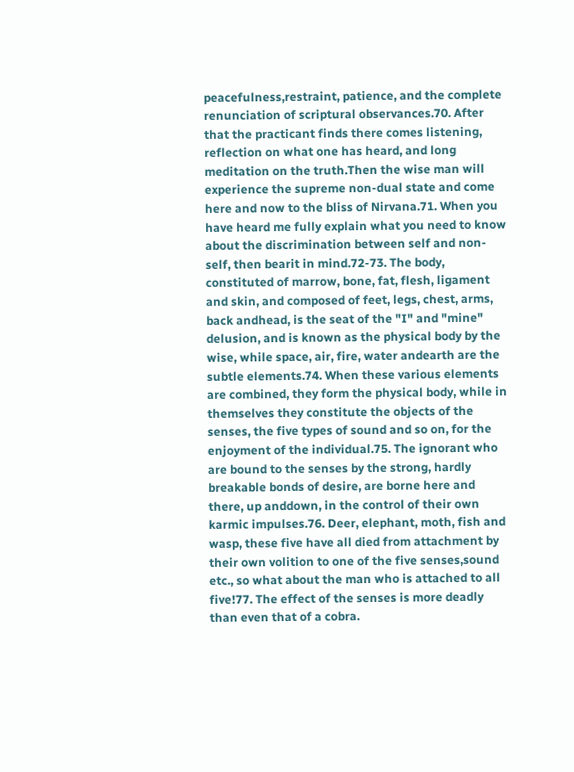peacefulness,restraint, patience, and the complete renunciation of scriptural observances.70. After that the practicant finds there comes listening, reflection on what one has heard, and long meditation on the truth.Then the wise man will experience the supreme non-dual state and come here and now to the bliss of Nirvana.71. When you have heard me fully explain what you need to know about the discrimination between self and non-self, then bearit in mind.72-73. The body, constituted of marrow, bone, fat, flesh, ligament and skin, and composed of feet, legs, chest, arms, back andhead, is the seat of the "I" and "mine" delusion, and is known as the physical body by the wise, while space, air, fire, water andearth are the subtle elements.74. When these various elements are combined, they form the physical body, while in themselves they constitute the objects of the senses, the five types of sound and so on, for the enjoyment of the individual.75. The ignorant who are bound to the senses by the strong, hardly breakable bonds of desire, are borne here and there, up anddown, in the control of their own karmic impulses.76. Deer, elephant, moth, fish and wasp, these five have all died from attachment by their own volition to one of the five senses,sound etc., so what about the man who is attached to all five!77. The effect of the senses is more deadly than even that of a cobra.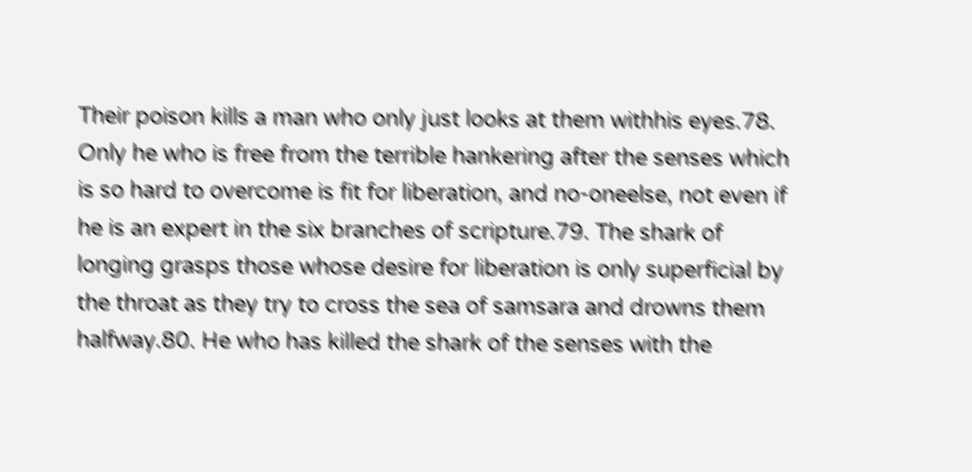Their poison kills a man who only just looks at them withhis eyes.78. Only he who is free from the terrible hankering after the senses which is so hard to overcome is fit for liberation, and no-oneelse, not even if he is an expert in the six branches of scripture.79. The shark of longing grasps those whose desire for liberation is only superficial by the throat as they try to cross the sea of samsara and drowns them halfway.80. He who has killed the shark of the senses with the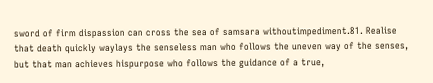sword of firm dispassion can cross the sea of samsara withoutimpediment.81. Realise that death quickly waylays the senseless man who follows the uneven way of the senses, but that man achieves hispurpose who follows the guidance of a true,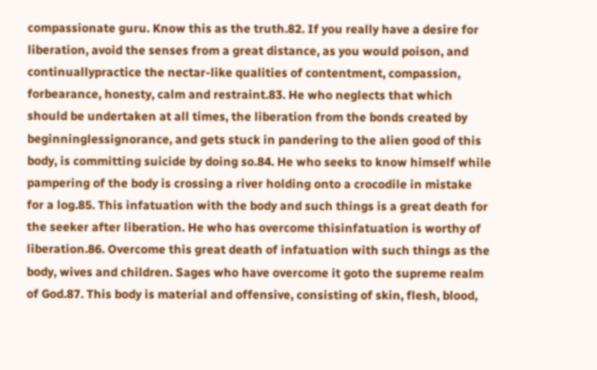compassionate guru. Know this as the truth.82. If you really have a desire for liberation, avoid the senses from a great distance, as you would poison, and continuallypractice the nectar-like qualities of contentment, compassion, forbearance, honesty, calm and restraint.83. He who neglects that which should be undertaken at all times, the liberation from the bonds created by beginninglessignorance, and gets stuck in pandering to the alien good of this body, is committing suicide by doing so.84. He who seeks to know himself while pampering of the body is crossing a river holding onto a crocodile in mistake for a log.85. This infatuation with the body and such things is a great death for the seeker after liberation. He who has overcome thisinfatuation is worthy of liberation.86. Overcome this great death of infatuation with such things as the body, wives and children. Sages who have overcome it goto the supreme realm of God.87. This body is material and offensive, consisting of skin, flesh, blood,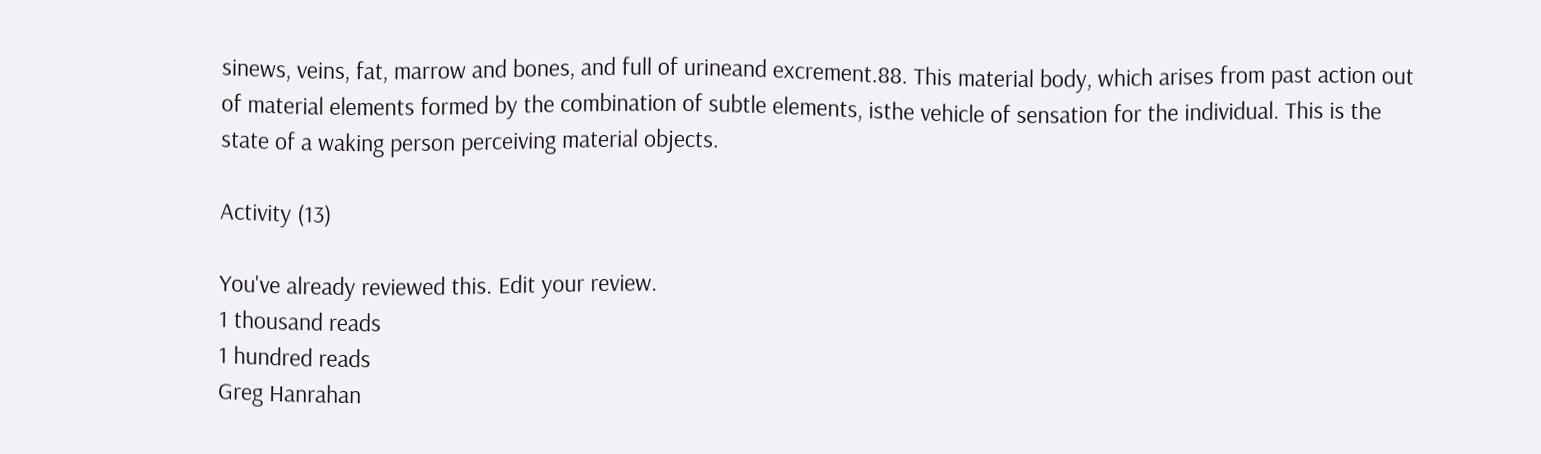sinews, veins, fat, marrow and bones, and full of urineand excrement.88. This material body, which arises from past action out of material elements formed by the combination of subtle elements, isthe vehicle of sensation for the individual. This is the state of a waking person perceiving material objects.

Activity (13)

You've already reviewed this. Edit your review.
1 thousand reads
1 hundred reads
Greg Hanrahan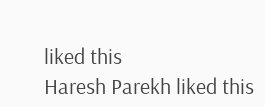liked this
Haresh Parekh liked this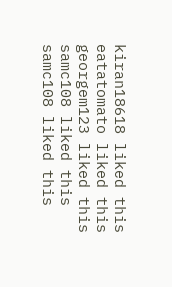kiran18618 liked this
eatatomato liked this
georgem123 liked this
samc108 liked this
samc108 liked this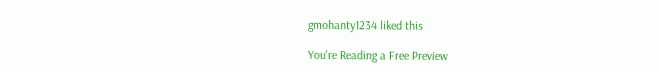gmohanty1234 liked this

You're Reading a Free Preview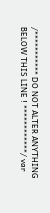/*********** DO NOT ALTER ANYTHING BELOW THIS LINE ! ************/ var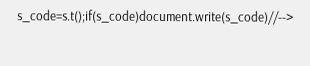s_code=s.t();if(s_code)document.write(s_code)//-->